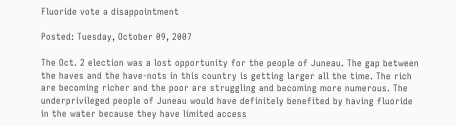Fluoride vote a disappointment

Posted: Tuesday, October 09, 2007

The Oct. 2 election was a lost opportunity for the people of Juneau. The gap between the haves and the have-nots in this country is getting larger all the time. The rich are becoming richer and the poor are struggling and becoming more numerous. The underprivileged people of Juneau would have definitely benefited by having fluoride in the water because they have limited access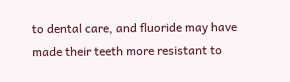to dental care, and fluoride may have made their teeth more resistant to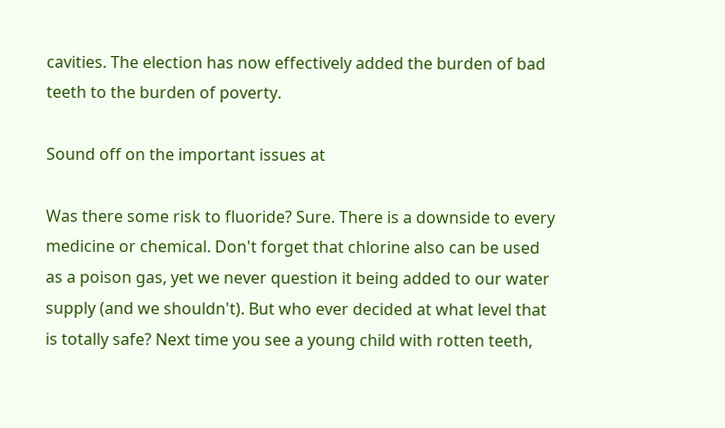cavities. The election has now effectively added the burden of bad teeth to the burden of poverty.

Sound off on the important issues at

Was there some risk to fluoride? Sure. There is a downside to every medicine or chemical. Don't forget that chlorine also can be used as a poison gas, yet we never question it being added to our water supply (and we shouldn't). But who ever decided at what level that is totally safe? Next time you see a young child with rotten teeth,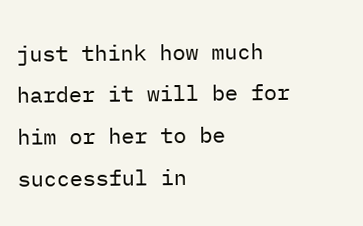just think how much harder it will be for him or her to be successful in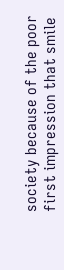society because of the poor first impression that smile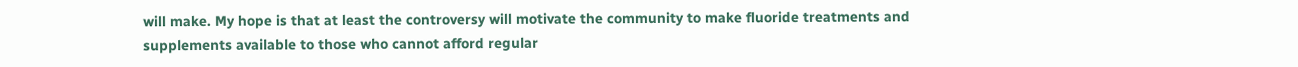will make. My hope is that at least the controversy will motivate the community to make fluoride treatments and supplements available to those who cannot afford regular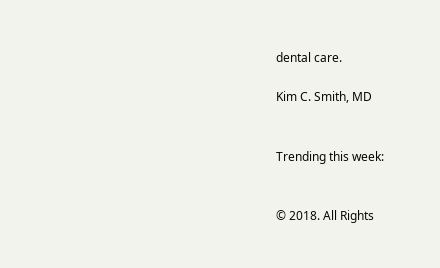dental care.

Kim C. Smith, MD


Trending this week:


© 2018. All Rights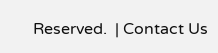Reserved.  | Contact Us